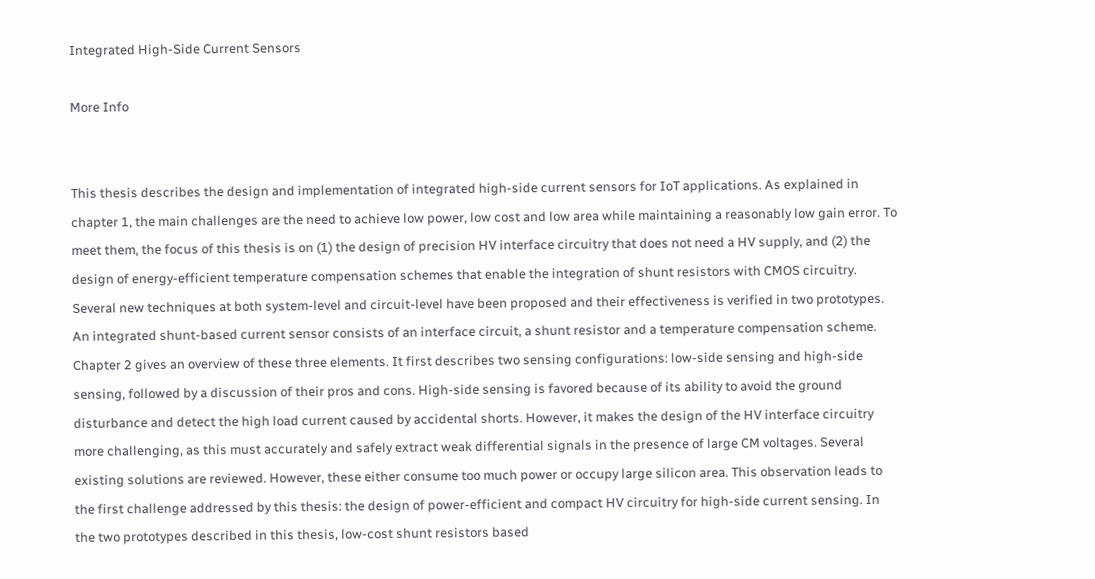Integrated High-Side Current Sensors

More Info


This thesis describes the design and implementation of integrated high-side current sensors for IoT applications. As explained in chapter 1, the main challenges are the need to achieve low power, low cost and low area while maintaining a reasonably low gain error. To meet them, the focus of this thesis is on (1) the design of precision HV interface circuitry that does not need a HV supply, and (2) the design of energy-efficient temperature compensation schemes that enable the integration of shunt resistors with CMOS circuitry. Several new techniques at both system-level and circuit-level have been proposed and their effectiveness is verified in two prototypes. An integrated shunt-based current sensor consists of an interface circuit, a shunt resistor and a temperature compensation scheme. Chapter 2 gives an overview of these three elements. It first describes two sensing configurations: low-side sensing and high-side sensing, followed by a discussion of their pros and cons. High-side sensing is favored because of its ability to avoid the ground disturbance and detect the high load current caused by accidental shorts. However, it makes the design of the HV interface circuitry more challenging, as this must accurately and safely extract weak differential signals in the presence of large CM voltages. Several existing solutions are reviewed. However, these either consume too much power or occupy large silicon area. This observation leads to the first challenge addressed by this thesis: the design of power-efficient and compact HV circuitry for high-side current sensing. In the two prototypes described in this thesis, low-cost shunt resistors based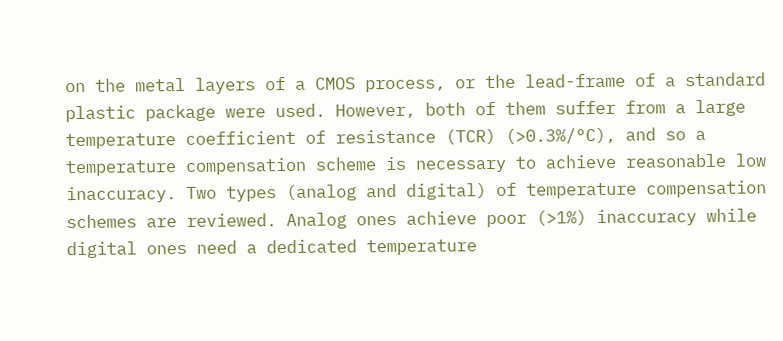on the metal layers of a CMOS process, or the lead-frame of a standard plastic package were used. However, both of them suffer from a large temperature coefficient of resistance (TCR) (>0.3%/°C), and so a temperature compensation scheme is necessary to achieve reasonable low inaccuracy. Two types (analog and digital) of temperature compensation schemes are reviewed. Analog ones achieve poor (>1%) inaccuracy while digital ones need a dedicated temperature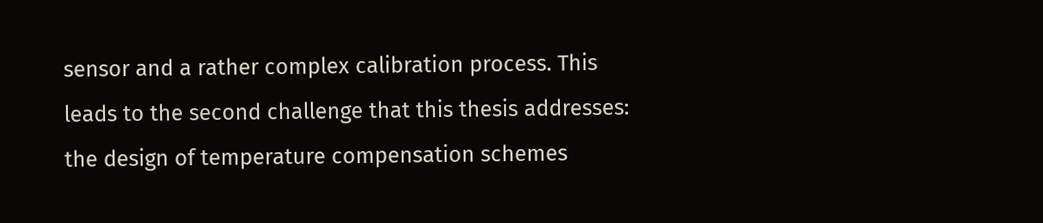sensor and a rather complex calibration process. This leads to the second challenge that this thesis addresses: the design of temperature compensation schemes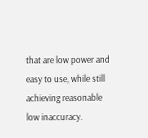that are low power and easy to use, while still achieving reasonable low inaccuracy.